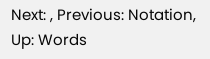Next: , Previous: Notation, Up: Words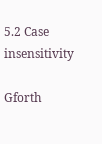5.2 Case insensitivity

Gforth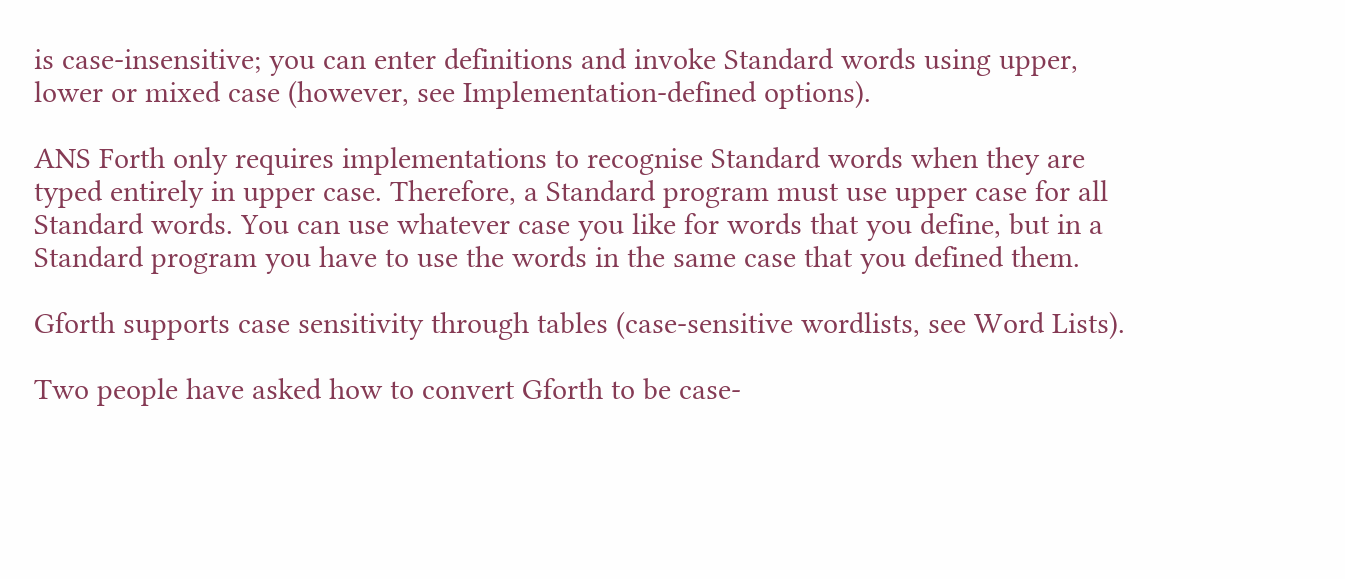is case-insensitive; you can enter definitions and invoke Standard words using upper, lower or mixed case (however, see Implementation-defined options).

ANS Forth only requires implementations to recognise Standard words when they are typed entirely in upper case. Therefore, a Standard program must use upper case for all Standard words. You can use whatever case you like for words that you define, but in a Standard program you have to use the words in the same case that you defined them.

Gforth supports case sensitivity through tables (case-sensitive wordlists, see Word Lists).

Two people have asked how to convert Gforth to be case-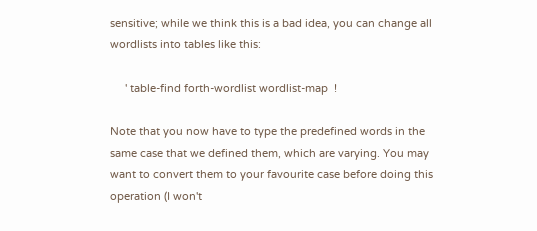sensitive; while we think this is a bad idea, you can change all wordlists into tables like this:

     ' table-find forth-wordlist wordlist-map  !

Note that you now have to type the predefined words in the same case that we defined them, which are varying. You may want to convert them to your favourite case before doing this operation (I won't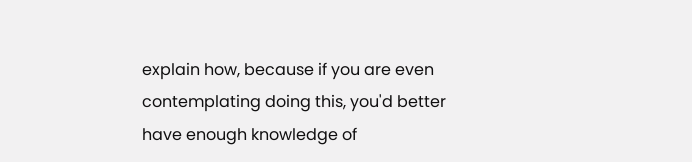explain how, because if you are even contemplating doing this, you'd better have enough knowledge of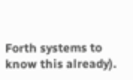Forth systems to know this already).